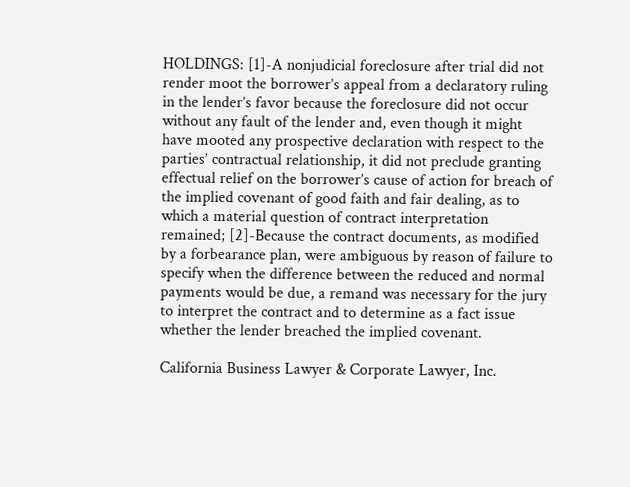HOLDINGS: [1]-A nonjudicial foreclosure after trial did not render moot the borrower’s appeal from a declaratory ruling in the lender’s favor because the foreclosure did not occur without any fault of the lender and, even though it might have mooted any prospective declaration with respect to the parties’ contractual relationship, it did not preclude granting effectual relief on the borrower’s cause of action for breach of the implied covenant of good faith and fair dealing, as to which a material question of contract interpretation remained; [2]-Because the contract documents, as modified by a forbearance plan, were ambiguous by reason of failure to specify when the difference between the reduced and normal payments would be due, a remand was necessary for the jury to interpret the contract and to determine as a fact issue whether the lender breached the implied covenant.

California Business Lawyer & Corporate Lawyer, Inc.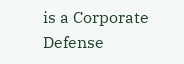is a Corporate Defense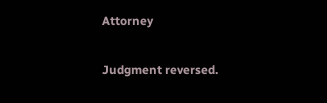Attorney


Judgment reversed.